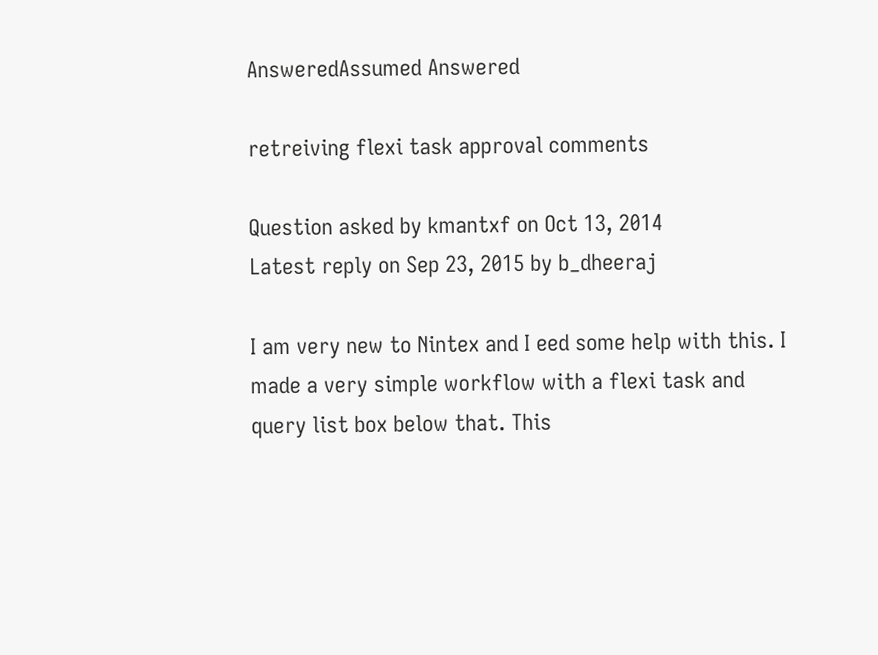AnsweredAssumed Answered

retreiving flexi task approval comments

Question asked by kmantxf on Oct 13, 2014
Latest reply on Sep 23, 2015 by b_dheeraj

I am very new to Nintex and I eed some help with this. I made a very simple workflow with a flexi task and query list box below that. This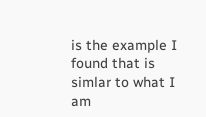is the example I found that is simlar to what I am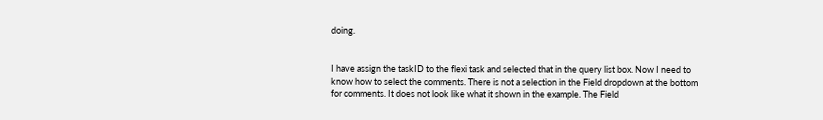doing.


I have assign the taskID to the flexi task and selected that in the query list box. Now I need to know how to select the comments. There is not a selection in the Field dropdown at the bottom for comments. It does not look like what it shown in the example. The Field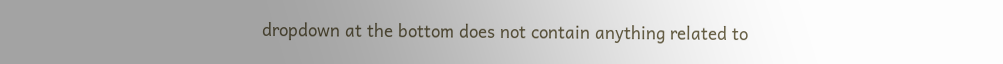dropdown at the bottom does not contain anything related to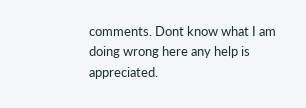comments. Dont know what I am doing wrong here any help is appreciated.